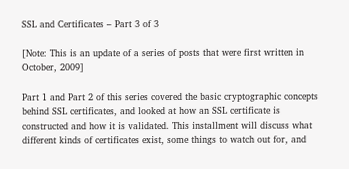SSL and Certificates – Part 3 of 3

[Note: This is an update of a series of posts that were first written in October, 2009]

Part 1 and Part 2 of this series covered the basic cryptographic concepts behind SSL certificates, and looked at how an SSL certificate is constructed and how it is validated. This installment will discuss what different kinds of certificates exist, some things to watch out for, and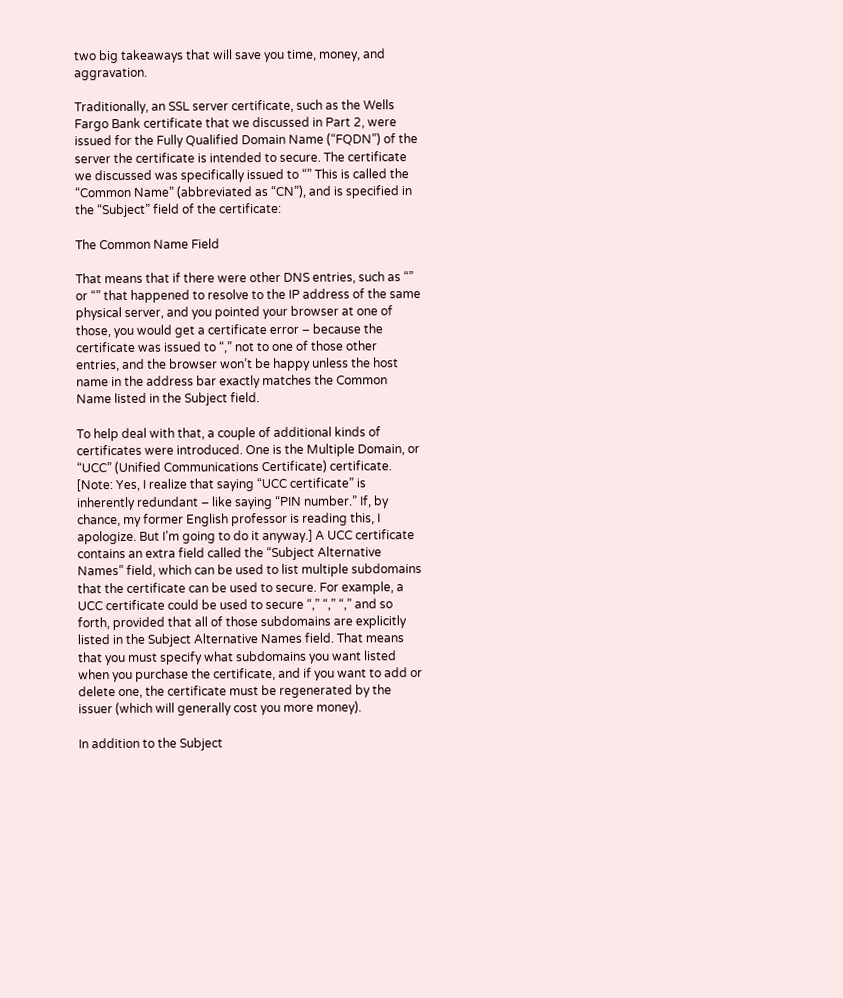two big takeaways that will save you time, money, and aggravation.

Traditionally, an SSL server certificate, such as the Wells Fargo Bank certificate that we discussed in Part 2, were issued for the Fully Qualified Domain Name (“FQDN”) of the server the certificate is intended to secure. The certificate we discussed was specifically issued to “” This is called the “Common Name” (abbreviated as “CN”), and is specified in the “Subject” field of the certificate:

The Common Name Field

That means that if there were other DNS entries, such as “” or “” that happened to resolve to the IP address of the same physical server, and you pointed your browser at one of those, you would get a certificate error – because the certificate was issued to “,” not to one of those other entries, and the browser won’t be happy unless the host name in the address bar exactly matches the Common Name listed in the Subject field.

To help deal with that, a couple of additional kinds of certificates were introduced. One is the Multiple Domain, or “UCC” (Unified Communications Certificate) certificate. [Note: Yes, I realize that saying “UCC certificate” is inherently redundant – like saying “PIN number.” If, by chance, my former English professor is reading this, I apologize. But I’m going to do it anyway.] A UCC certificate contains an extra field called the “Subject Alternative Names” field, which can be used to list multiple subdomains that the certificate can be used to secure. For example, a UCC certificate could be used to secure “,” “,” “,” and so forth, provided that all of those subdomains are explicitly listed in the Subject Alternative Names field. That means that you must specify what subdomains you want listed when you purchase the certificate, and if you want to add or delete one, the certificate must be regenerated by the issuer (which will generally cost you more money).

In addition to the Subject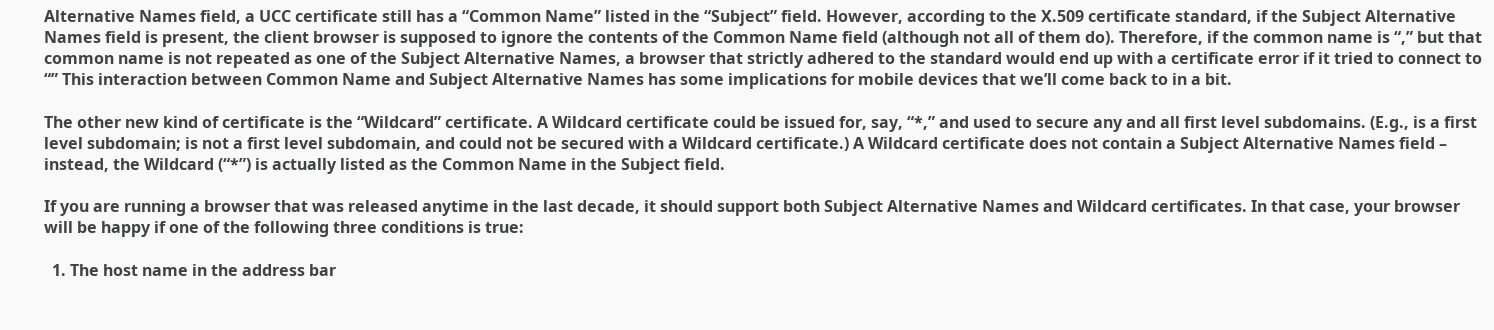Alternative Names field, a UCC certificate still has a “Common Name” listed in the “Subject” field. However, according to the X.509 certificate standard, if the Subject Alternative Names field is present, the client browser is supposed to ignore the contents of the Common Name field (although not all of them do). Therefore, if the common name is “,” but that common name is not repeated as one of the Subject Alternative Names, a browser that strictly adhered to the standard would end up with a certificate error if it tried to connect to “” This interaction between Common Name and Subject Alternative Names has some implications for mobile devices that we’ll come back to in a bit.

The other new kind of certificate is the “Wildcard” certificate. A Wildcard certificate could be issued for, say, “*,” and used to secure any and all first level subdomains. (E.g., is a first level subdomain; is not a first level subdomain, and could not be secured with a Wildcard certificate.) A Wildcard certificate does not contain a Subject Alternative Names field – instead, the Wildcard (“*”) is actually listed as the Common Name in the Subject field.

If you are running a browser that was released anytime in the last decade, it should support both Subject Alternative Names and Wildcard certificates. In that case, your browser will be happy if one of the following three conditions is true:

  1. The host name in the address bar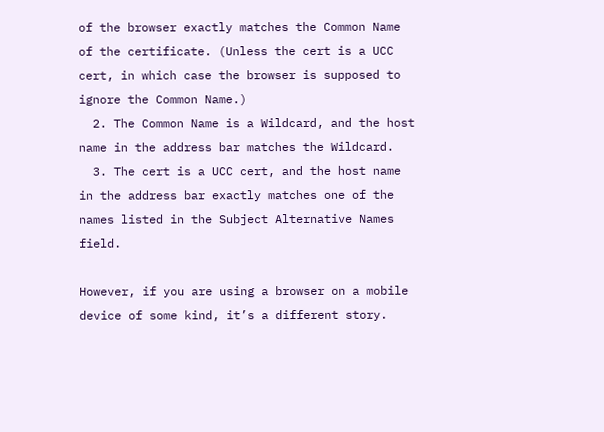of the browser exactly matches the Common Name of the certificate. (Unless the cert is a UCC cert, in which case the browser is supposed to ignore the Common Name.)
  2. The Common Name is a Wildcard, and the host name in the address bar matches the Wildcard.
  3. The cert is a UCC cert, and the host name in the address bar exactly matches one of the names listed in the Subject Alternative Names field.

However, if you are using a browser on a mobile device of some kind, it’s a different story.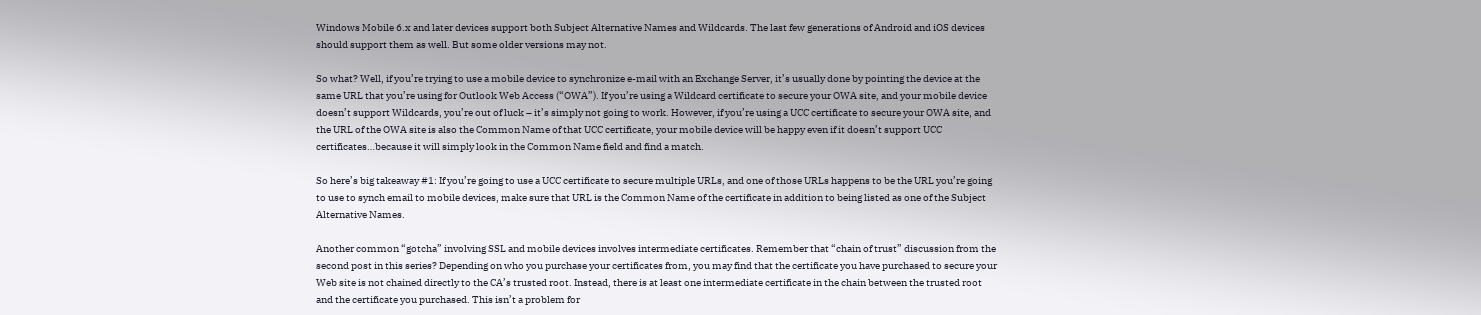Windows Mobile 6.x and later devices support both Subject Alternative Names and Wildcards. The last few generations of Android and iOS devices should support them as well. But some older versions may not.

So what? Well, if you’re trying to use a mobile device to synchronize e-mail with an Exchange Server, it’s usually done by pointing the device at the same URL that you’re using for Outlook Web Access (“OWA”). If you’re using a Wildcard certificate to secure your OWA site, and your mobile device doesn’t support Wildcards, you’re out of luck – it’s simply not going to work. However, if you’re using a UCC certificate to secure your OWA site, and the URL of the OWA site is also the Common Name of that UCC certificate, your mobile device will be happy even if it doesn’t support UCC certificates…because it will simply look in the Common Name field and find a match.

So here’s big takeaway #1: If you’re going to use a UCC certificate to secure multiple URLs, and one of those URLs happens to be the URL you’re going to use to synch email to mobile devices, make sure that URL is the Common Name of the certificate in addition to being listed as one of the Subject Alternative Names.

Another common “gotcha” involving SSL and mobile devices involves intermediate certificates. Remember that “chain of trust” discussion from the second post in this series? Depending on who you purchase your certificates from, you may find that the certificate you have purchased to secure your Web site is not chained directly to the CA’s trusted root. Instead, there is at least one intermediate certificate in the chain between the trusted root and the certificate you purchased. This isn’t a problem for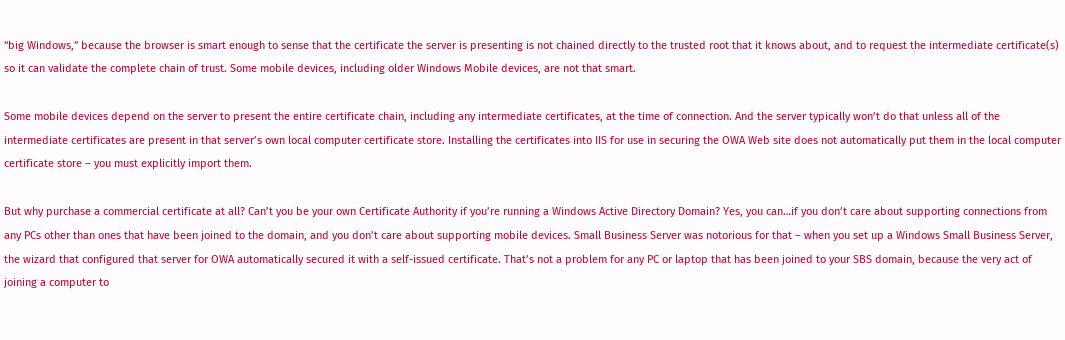“big Windows,” because the browser is smart enough to sense that the certificate the server is presenting is not chained directly to the trusted root that it knows about, and to request the intermediate certificate(s) so it can validate the complete chain of trust. Some mobile devices, including older Windows Mobile devices, are not that smart.

Some mobile devices depend on the server to present the entire certificate chain, including any intermediate certificates, at the time of connection. And the server typically won’t do that unless all of the intermediate certificates are present in that server’s own local computer certificate store. Installing the certificates into IIS for use in securing the OWA Web site does not automatically put them in the local computer certificate store – you must explicitly import them.

But why purchase a commercial certificate at all? Can’t you be your own Certificate Authority if you’re running a Windows Active Directory Domain? Yes, you can…if you don’t care about supporting connections from any PCs other than ones that have been joined to the domain, and you don’t care about supporting mobile devices. Small Business Server was notorious for that – when you set up a Windows Small Business Server, the wizard that configured that server for OWA automatically secured it with a self-issued certificate. That’s not a problem for any PC or laptop that has been joined to your SBS domain, because the very act of joining a computer to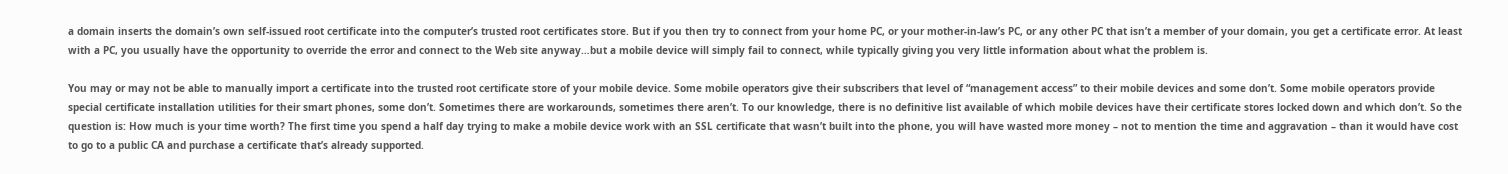a domain inserts the domain’s own self-issued root certificate into the computer’s trusted root certificates store. But if you then try to connect from your home PC, or your mother-in-law’s PC, or any other PC that isn’t a member of your domain, you get a certificate error. At least with a PC, you usually have the opportunity to override the error and connect to the Web site anyway…but a mobile device will simply fail to connect, while typically giving you very little information about what the problem is.

You may or may not be able to manually import a certificate into the trusted root certificate store of your mobile device. Some mobile operators give their subscribers that level of “management access” to their mobile devices and some don’t. Some mobile operators provide special certificate installation utilities for their smart phones, some don’t. Sometimes there are workarounds, sometimes there aren’t. To our knowledge, there is no definitive list available of which mobile devices have their certificate stores locked down and which don’t. So the question is: How much is your time worth? The first time you spend a half day trying to make a mobile device work with an SSL certificate that wasn’t built into the phone, you will have wasted more money – not to mention the time and aggravation – than it would have cost to go to a public CA and purchase a certificate that’s already supported.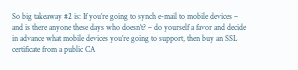So big takeaway #2 is: If you’re going to synch e-mail to mobile devices – and is there anyone these days who doesn’t? – do yourself a favor and decide in advance what mobile devices you’re going to support, then buy an SSL certificate from a public CA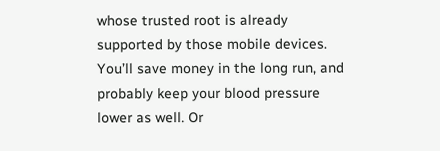whose trusted root is already supported by those mobile devices. You’ll save money in the long run, and probably keep your blood pressure lower as well. Or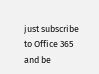just subscribe to Office 365 and be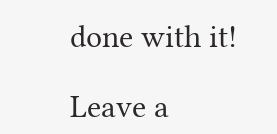done with it!

Leave a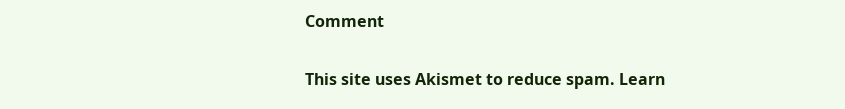Comment

This site uses Akismet to reduce spam. Learn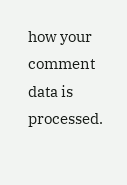how your comment data is processed.